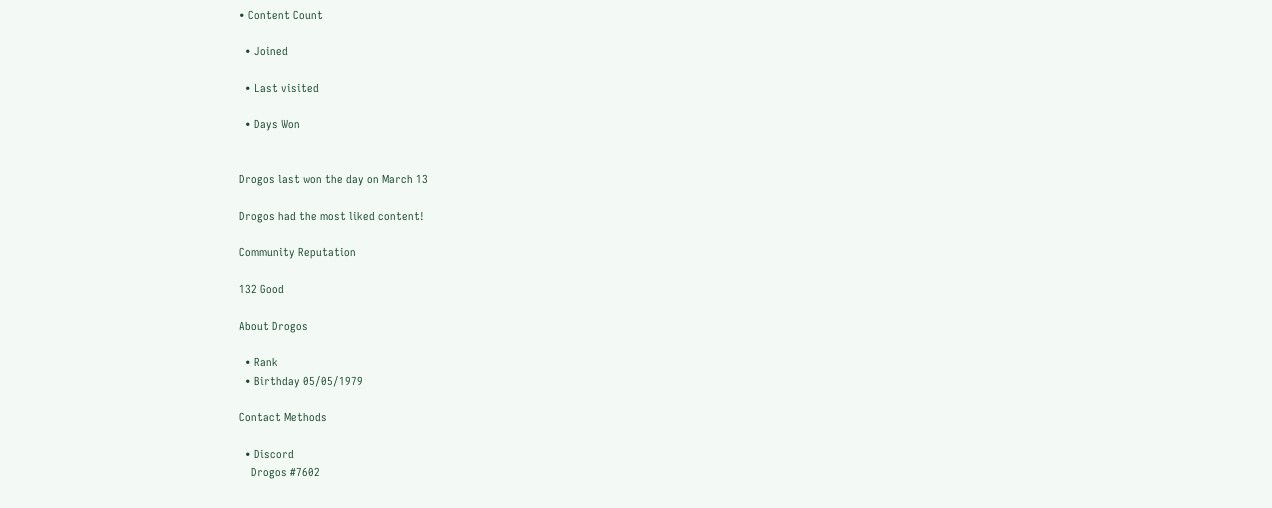• Content Count

  • Joined

  • Last visited

  • Days Won


Drogos last won the day on March 13

Drogos had the most liked content!

Community Reputation

132 Good

About Drogos

  • Rank
  • Birthday 05/05/1979

Contact Methods

  • Discord
    Drogos #7602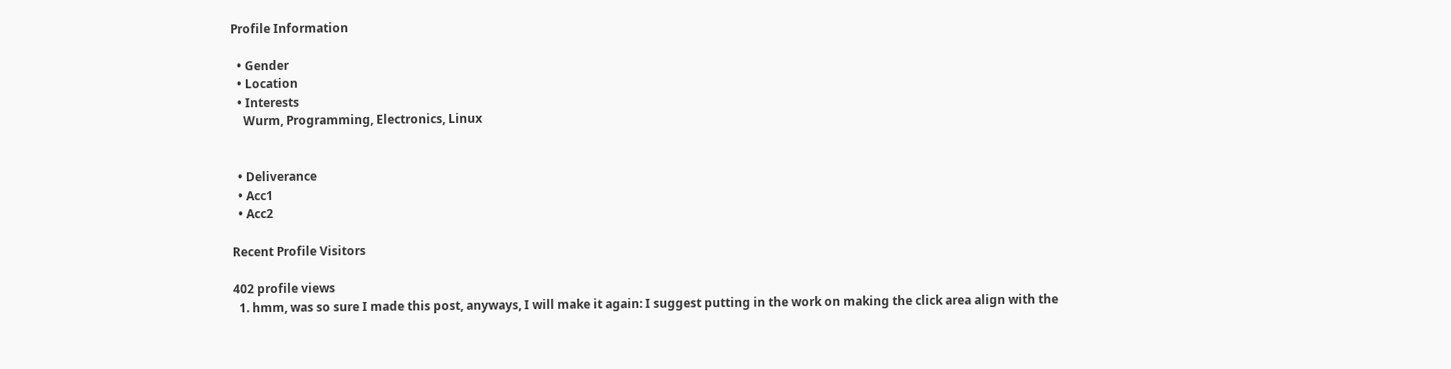Profile Information

  • Gender
  • Location
  • Interests
    Wurm, Programming, Electronics, Linux


  • Deliverance
  • Acc1
  • Acc2

Recent Profile Visitors

402 profile views
  1. hmm, was so sure I made this post, anyways, I will make it again: I suggest putting in the work on making the click area align with the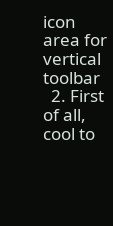icon area for vertical toolbar
  2. First of all, cool to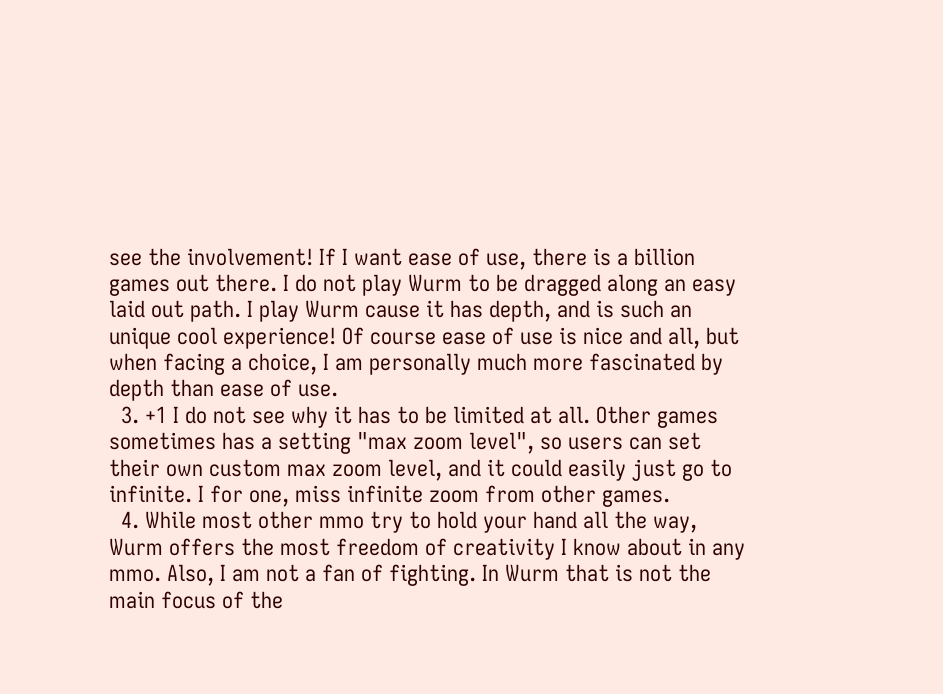see the involvement! If I want ease of use, there is a billion games out there. I do not play Wurm to be dragged along an easy laid out path. I play Wurm cause it has depth, and is such an unique cool experience! Of course ease of use is nice and all, but when facing a choice, I am personally much more fascinated by depth than ease of use.
  3. +1 I do not see why it has to be limited at all. Other games sometimes has a setting "max zoom level", so users can set their own custom max zoom level, and it could easily just go to infinite. I for one, miss infinite zoom from other games.
  4. While most other mmo try to hold your hand all the way, Wurm offers the most freedom of creativity I know about in any mmo. Also, I am not a fan of fighting. In Wurm that is not the main focus of the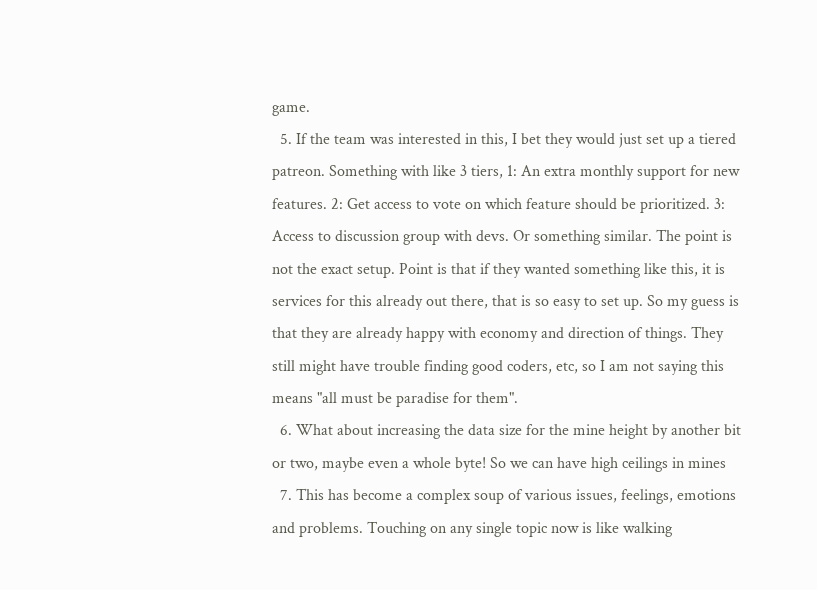game.
  5. If the team was interested in this, I bet they would just set up a tiered patreon. Something with like 3 tiers, 1: An extra monthly support for new features. 2: Get access to vote on which feature should be prioritized. 3: Access to discussion group with devs. Or something similar. The point is not the exact setup. Point is that if they wanted something like this, it is services for this already out there, that is so easy to set up. So my guess is that they are already happy with economy and direction of things. They still might have trouble finding good coders, etc, so I am not saying this means "all must be paradise for them".
  6. What about increasing the data size for the mine height by another bit or two, maybe even a whole byte! So we can have high ceilings in mines
  7. This has become a complex soup of various issues, feelings, emotions and problems. Touching on any single topic now is like walking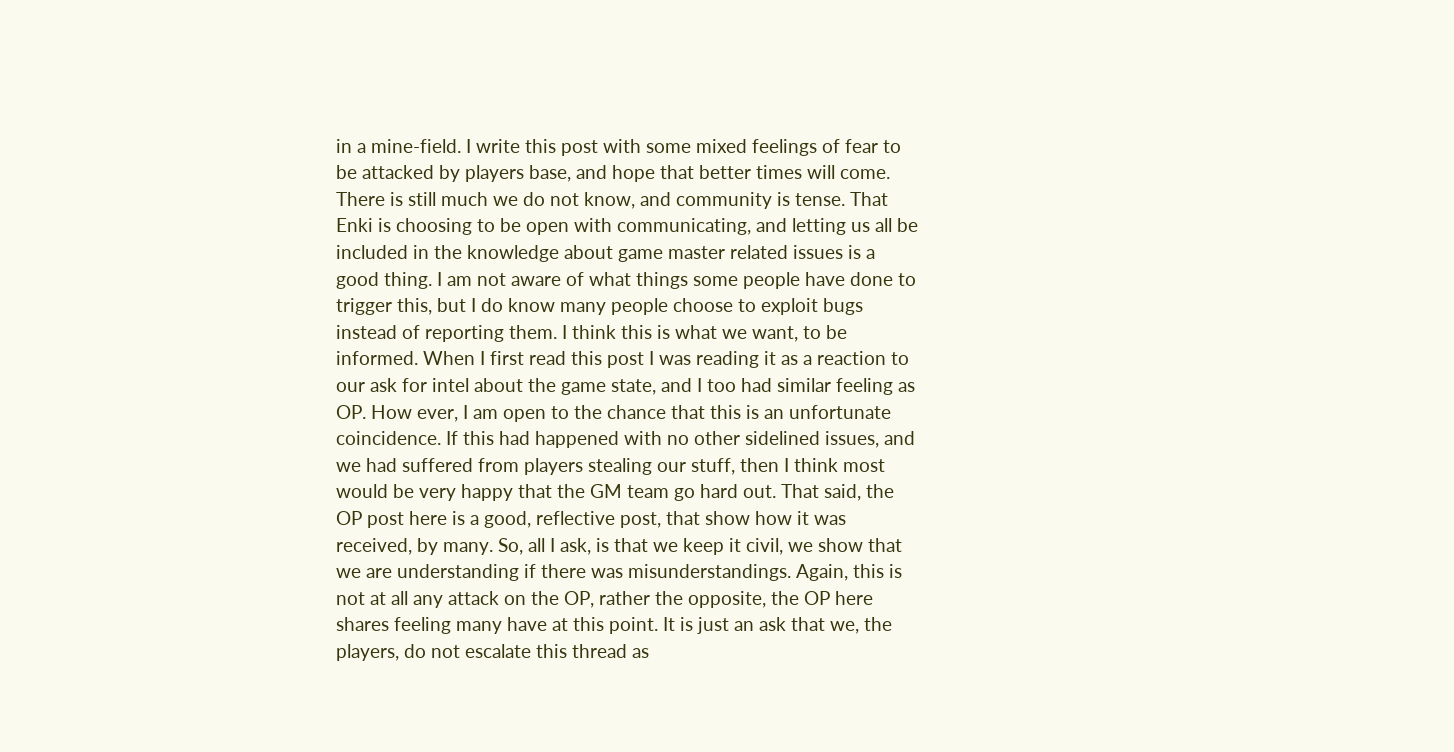in a mine-field. I write this post with some mixed feelings of fear to be attacked by players base, and hope that better times will come. There is still much we do not know, and community is tense. That Enki is choosing to be open with communicating, and letting us all be included in the knowledge about game master related issues is a good thing. I am not aware of what things some people have done to trigger this, but I do know many people choose to exploit bugs instead of reporting them. I think this is what we want, to be informed. When I first read this post I was reading it as a reaction to our ask for intel about the game state, and I too had similar feeling as OP. How ever, I am open to the chance that this is an unfortunate coincidence. If this had happened with no other sidelined issues, and we had suffered from players stealing our stuff, then I think most would be very happy that the GM team go hard out. That said, the OP post here is a good, reflective post, that show how it was received, by many. So, all I ask, is that we keep it civil, we show that we are understanding if there was misunderstandings. Again, this is not at all any attack on the OP, rather the opposite, the OP here shares feeling many have at this point. It is just an ask that we, the players, do not escalate this thread as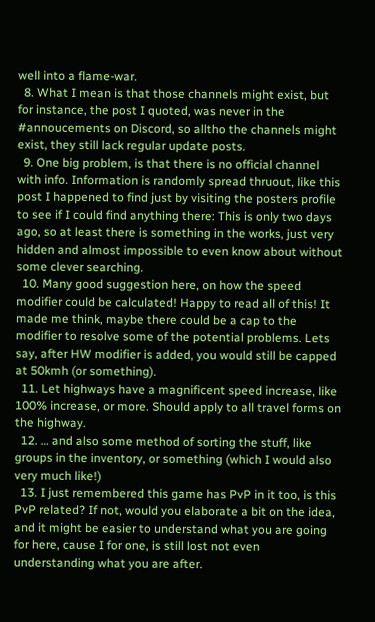well into a flame-war.
  8. What I mean is that those channels might exist, but for instance, the post I quoted, was never in the #annoucements on Discord, so alltho the channels might exist, they still lack regular update posts.
  9. One big problem, is that there is no official channel with info. Information is randomly spread thruout, like this post I happened to find just by visiting the posters profile to see if I could find anything there: This is only two days ago, so at least there is something in the works, just very hidden and almost impossible to even know about without some clever searching.
  10. Many good suggestion here, on how the speed modifier could be calculated! Happy to read all of this! It made me think, maybe there could be a cap to the modifier to resolve some of the potential problems. Lets say, after HW modifier is added, you would still be capped at 50kmh (or something).
  11. Let highways have a magnificent speed increase, like 100% increase, or more. Should apply to all travel forms on the highway.
  12. … and also some method of sorting the stuff, like groups in the inventory, or something (which I would also very much like!)
  13. I just remembered this game has PvP in it too, is this PvP related? If not, would you elaborate a bit on the idea, and it might be easier to understand what you are going for here, cause I for one, is still lost not even understanding what you are after.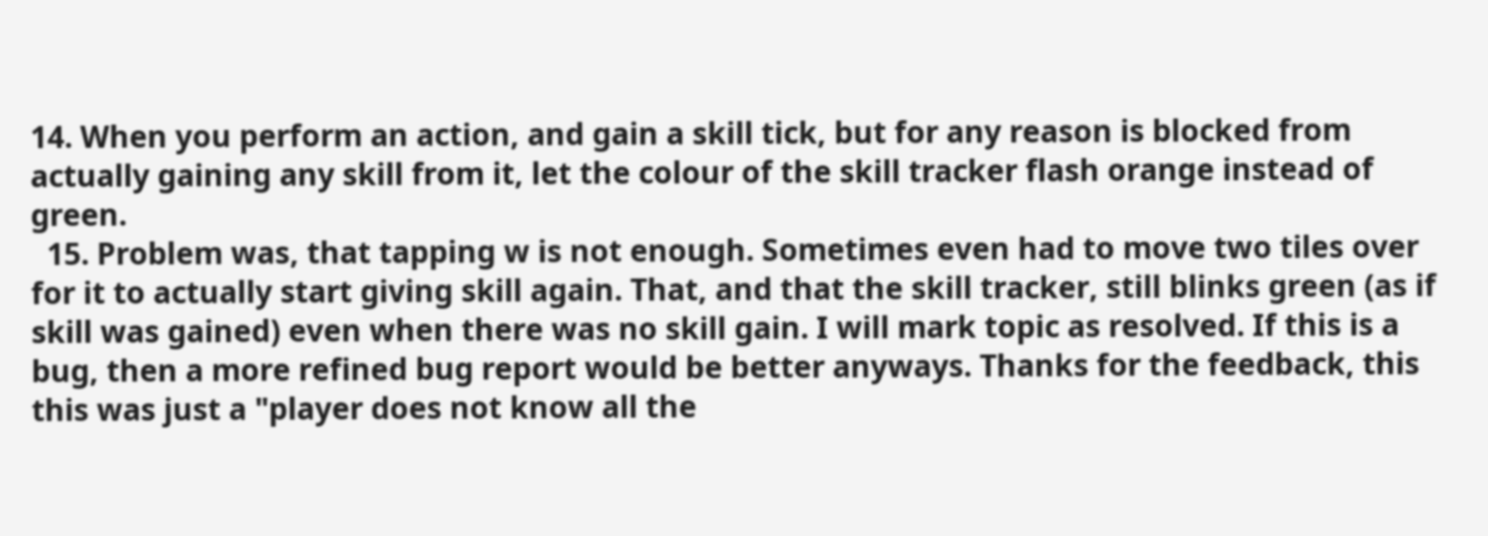14. When you perform an action, and gain a skill tick, but for any reason is blocked from actually gaining any skill from it, let the colour of the skill tracker flash orange instead of green.
  15. Problem was, that tapping w is not enough. Sometimes even had to move two tiles over for it to actually start giving skill again. That, and that the skill tracker, still blinks green (as if skill was gained) even when there was no skill gain. I will mark topic as resolved. If this is a bug, then a more refined bug report would be better anyways. Thanks for the feedback, this this was just a "player does not know all the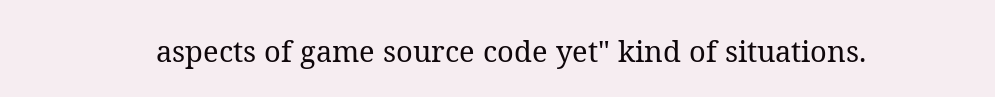aspects of game source code yet" kind of situations.